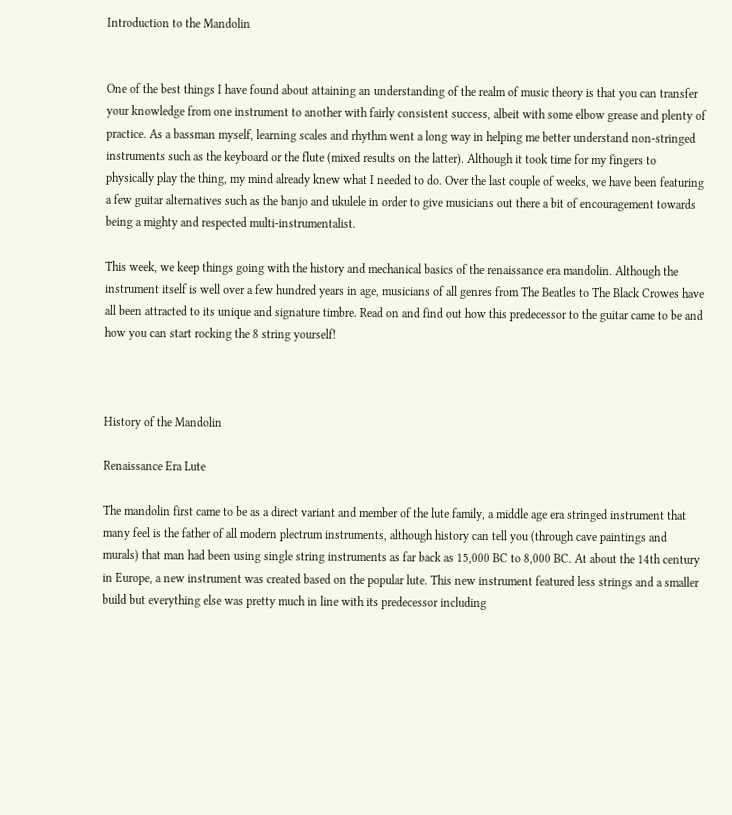Introduction to the Mandolin


One of the best things I have found about attaining an understanding of the realm of music theory is that you can transfer your knowledge from one instrument to another with fairly consistent success, albeit with some elbow grease and plenty of practice. As a bassman myself, learning scales and rhythm went a long way in helping me better understand non-stringed instruments such as the keyboard or the flute (mixed results on the latter). Although it took time for my fingers to physically play the thing, my mind already knew what I needed to do. Over the last couple of weeks, we have been featuring a few guitar alternatives such as the banjo and ukulele in order to give musicians out there a bit of encouragement towards being a mighty and respected multi-instrumentalist.

This week, we keep things going with the history and mechanical basics of the renaissance era mandolin. Although the instrument itself is well over a few hundred years in age, musicians of all genres from The Beatles to The Black Crowes have all been attracted to its unique and signature timbre. Read on and find out how this predecessor to the guitar came to be and how you can start rocking the 8 string yourself!



History of the Mandolin

Renaissance Era Lute

The mandolin first came to be as a direct variant and member of the lute family, a middle age era stringed instrument that many feel is the father of all modern plectrum instruments, although history can tell you (through cave paintings and murals) that man had been using single string instruments as far back as 15,000 BC to 8,000 BC. At about the 14th century in Europe, a new instrument was created based on the popular lute. This new instrument featured less strings and a smaller build but everything else was pretty much in line with its predecessor including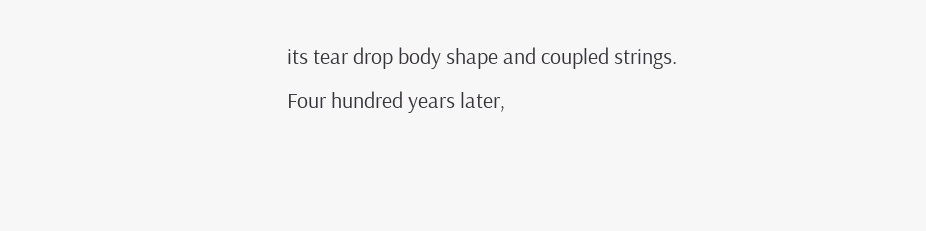its tear drop body shape and coupled strings. Four hundred years later,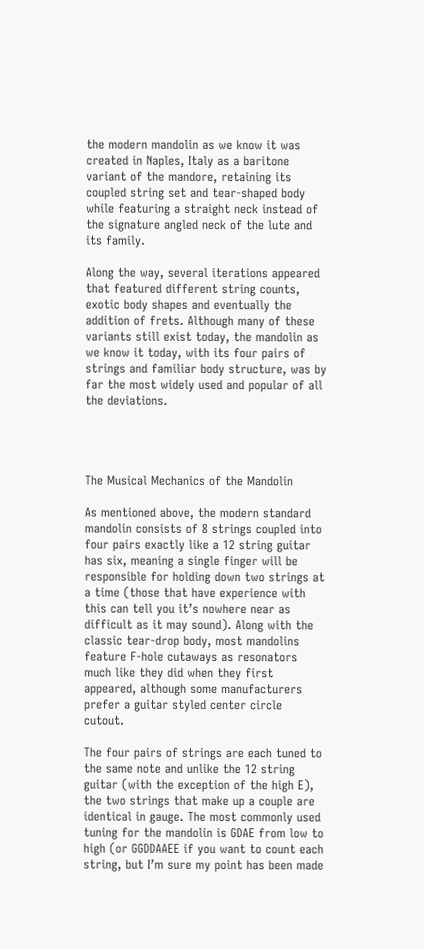the modern mandolin as we know it was created in Naples, Italy as a baritone variant of the mandore, retaining its coupled string set and tear-shaped body while featuring a straight neck instead of the signature angled neck of the lute and its family.

Along the way, several iterations appeared that featured different string counts, exotic body shapes and eventually the addition of frets. Although many of these variants still exist today, the mandolin as we know it today, with its four pairs of strings and familiar body structure, was by far the most widely used and popular of all the deviations.




The Musical Mechanics of the Mandolin

As mentioned above, the modern standard mandolin consists of 8 strings coupled into four pairs exactly like a 12 string guitar has six, meaning a single finger will be responsible for holding down two strings at a time (those that have experience with this can tell you it’s nowhere near as difficult as it may sound). Along with the classic tear-drop body, most mandolins feature F-hole cutaways as resonators much like they did when they first appeared, although some manufacturers prefer a guitar styled center circle cutout.

The four pairs of strings are each tuned to the same note and unlike the 12 string guitar (with the exception of the high E), the two strings that make up a couple are identical in gauge. The most commonly used tuning for the mandolin is GDAE from low to high (or GGDDAAEE if you want to count each string, but I’m sure my point has been made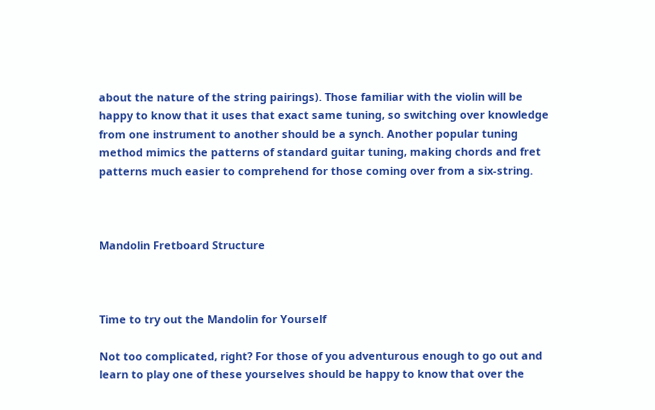about the nature of the string pairings). Those familiar with the violin will be happy to know that it uses that exact same tuning, so switching over knowledge from one instrument to another should be a synch. Another popular tuning method mimics the patterns of standard guitar tuning, making chords and fret patterns much easier to comprehend for those coming over from a six-string.



Mandolin Fretboard Structure



Time to try out the Mandolin for Yourself

Not too complicated, right? For those of you adventurous enough to go out and learn to play one of these yourselves should be happy to know that over the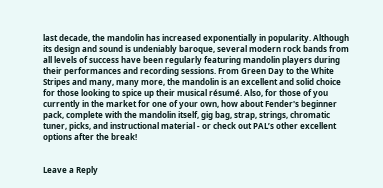last decade, the mandolin has increased exponentially in popularity. Although its design and sound is undeniably baroque, several modern rock bands from all levels of success have been regularly featuring mandolin players during their performances and recording sessions. From Green Day to the White Stripes and many, many more, the mandolin is an excellent and solid choice for those looking to spice up their musical résumé. Also, for those of you currently in the market for one of your own, how about Fender's beginner pack, complete with the mandolin itself, gig bag, strap, strings, chromatic tuner, picks, and instructional material - or check out PAL’s other excellent options after the break!


Leave a Reply